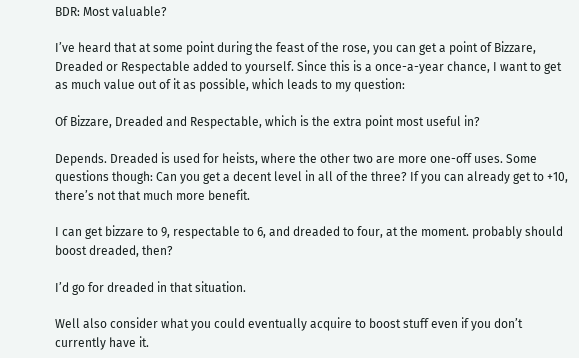BDR: Most valuable?

I’ve heard that at some point during the feast of the rose, you can get a point of Bizzare, Dreaded or Respectable added to yourself. Since this is a once-a-year chance, I want to get as much value out of it as possible, which leads to my question:

Of Bizzare, Dreaded and Respectable, which is the extra point most useful in?

Depends. Dreaded is used for heists, where the other two are more one-off uses. Some questions though: Can you get a decent level in all of the three? If you can already get to +10, there’s not that much more benefit.

I can get bizzare to 9, respectable to 6, and dreaded to four, at the moment. probably should boost dreaded, then?

I’d go for dreaded in that situation.

Well also consider what you could eventually acquire to boost stuff even if you don’t currently have it.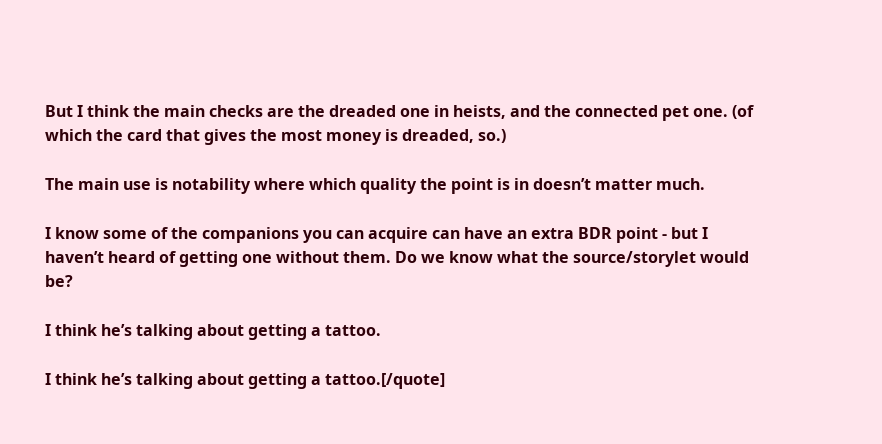But I think the main checks are the dreaded one in heists, and the connected pet one. (of which the card that gives the most money is dreaded, so.)

The main use is notability where which quality the point is in doesn’t matter much.

I know some of the companions you can acquire can have an extra BDR point - but I haven’t heard of getting one without them. Do we know what the source/storylet would be?

I think he’s talking about getting a tattoo.

I think he’s talking about getting a tattoo.[/quote]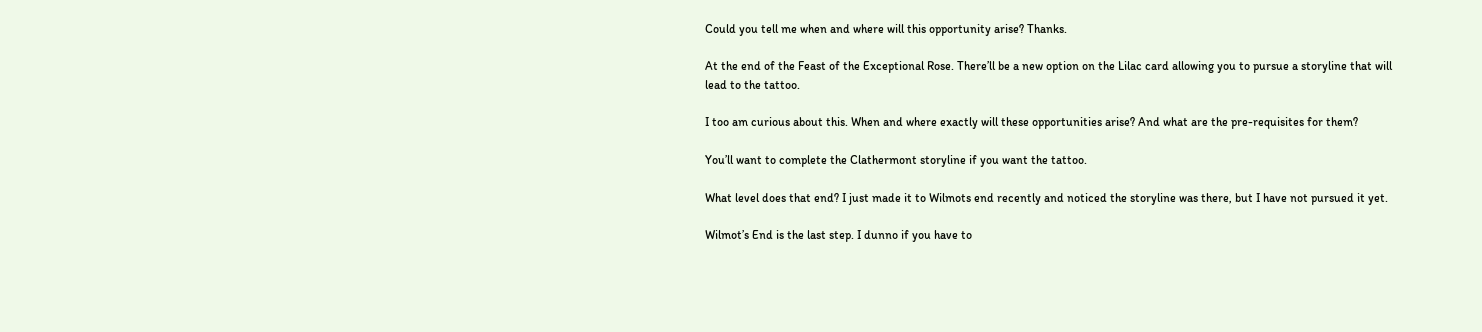Could you tell me when and where will this opportunity arise? Thanks.

At the end of the Feast of the Exceptional Rose. There’ll be a new option on the Lilac card allowing you to pursue a storyline that will lead to the tattoo.

I too am curious about this. When and where exactly will these opportunities arise? And what are the pre-requisites for them?

You’ll want to complete the Clathermont storyline if you want the tattoo.

What level does that end? I just made it to Wilmots end recently and noticed the storyline was there, but I have not pursued it yet.

Wilmot’s End is the last step. I dunno if you have to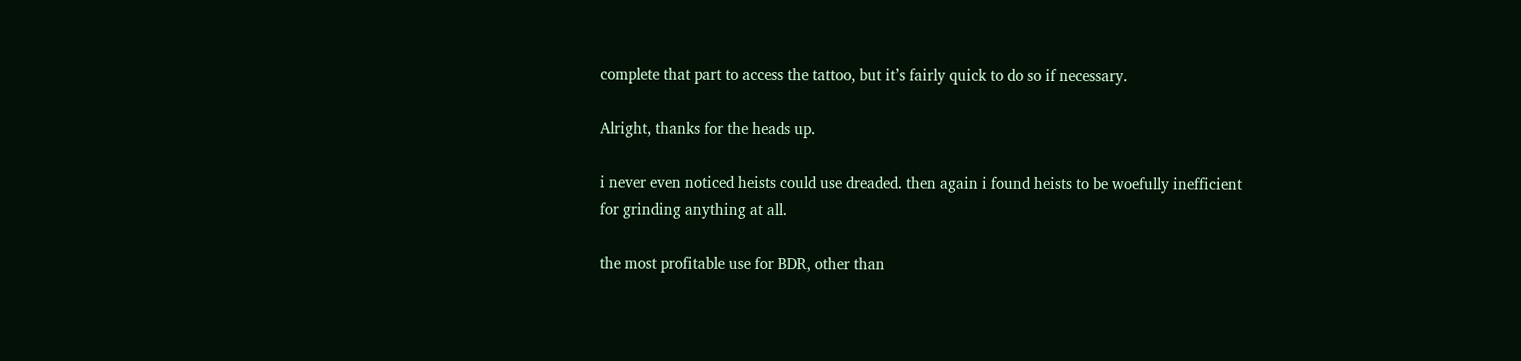complete that part to access the tattoo, but it’s fairly quick to do so if necessary.

Alright, thanks for the heads up.

i never even noticed heists could use dreaded. then again i found heists to be woefully inefficient for grinding anything at all.

the most profitable use for BDR, other than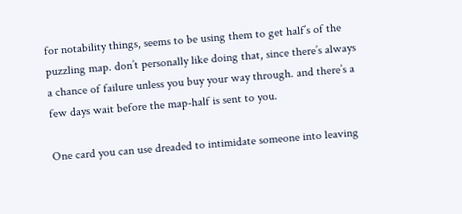for notability things, seems to be using them to get half’s of the puzzling map. don’t personally like doing that, since there’s always a chance of failure unless you buy your way through. and there’s a few days wait before the map-half is sent to you.

One card you can use dreaded to intimidate someone into leaving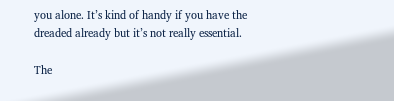you alone. It’s kind of handy if you have the dreaded already but it’s not really essential.

The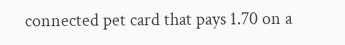connected pet card that pays 1.70 on a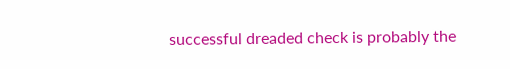successful dreaded check is probably the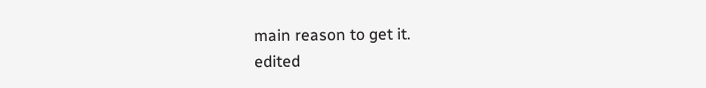main reason to get it.
edited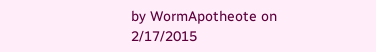by WormApotheote on 2/17/2015